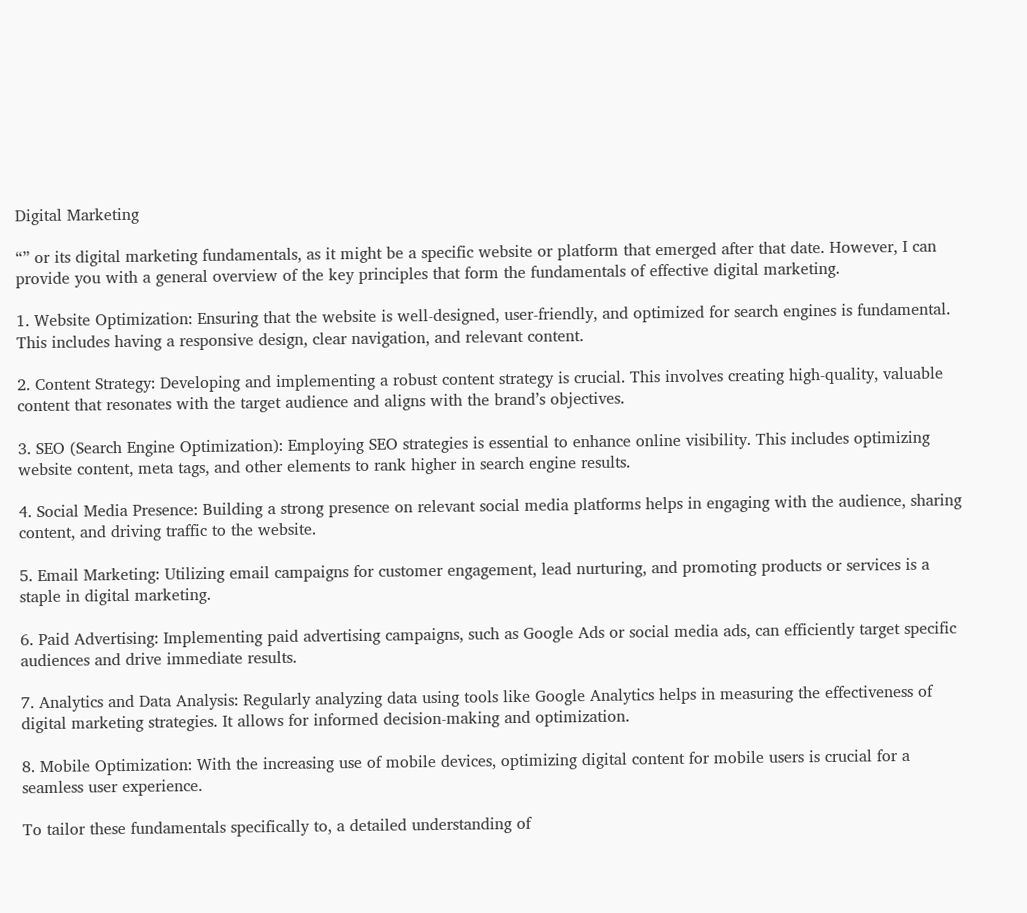Digital Marketing

“” or its digital marketing fundamentals, as it might be a specific website or platform that emerged after that date. However, I can provide you with a general overview of the key principles that form the fundamentals of effective digital marketing.

1. Website Optimization: Ensuring that the website is well-designed, user-friendly, and optimized for search engines is fundamental. This includes having a responsive design, clear navigation, and relevant content.

2. Content Strategy: Developing and implementing a robust content strategy is crucial. This involves creating high-quality, valuable content that resonates with the target audience and aligns with the brand’s objectives.

3. SEO (Search Engine Optimization): Employing SEO strategies is essential to enhance online visibility. This includes optimizing website content, meta tags, and other elements to rank higher in search engine results.

4. Social Media Presence: Building a strong presence on relevant social media platforms helps in engaging with the audience, sharing content, and driving traffic to the website.

5. Email Marketing: Utilizing email campaigns for customer engagement, lead nurturing, and promoting products or services is a staple in digital marketing.

6. Paid Advertising: Implementing paid advertising campaigns, such as Google Ads or social media ads, can efficiently target specific audiences and drive immediate results.

7. Analytics and Data Analysis: Regularly analyzing data using tools like Google Analytics helps in measuring the effectiveness of digital marketing strategies. It allows for informed decision-making and optimization.

8. Mobile Optimization: With the increasing use of mobile devices, optimizing digital content for mobile users is crucial for a seamless user experience.

To tailor these fundamentals specifically to, a detailed understanding of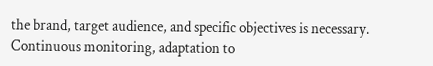the brand, target audience, and specific objectives is necessary. Continuous monitoring, adaptation to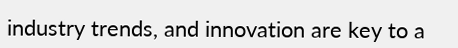industry trends, and innovation are key to a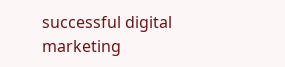successful digital marketing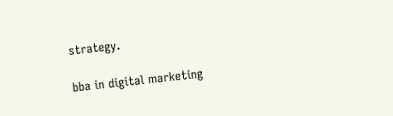strategy.

bba in digital marketing